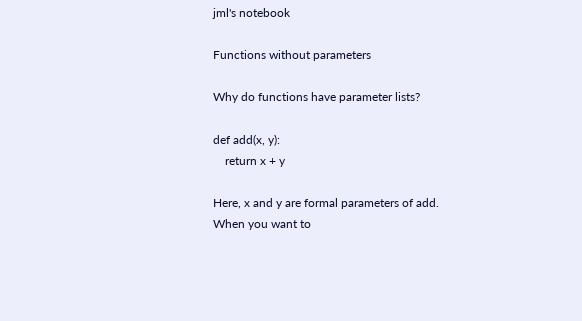jml's notebook

Functions without parameters

Why do functions have parameter lists?

def add(x, y):
    return x + y

Here, x and y are formal parameters of add. When you want to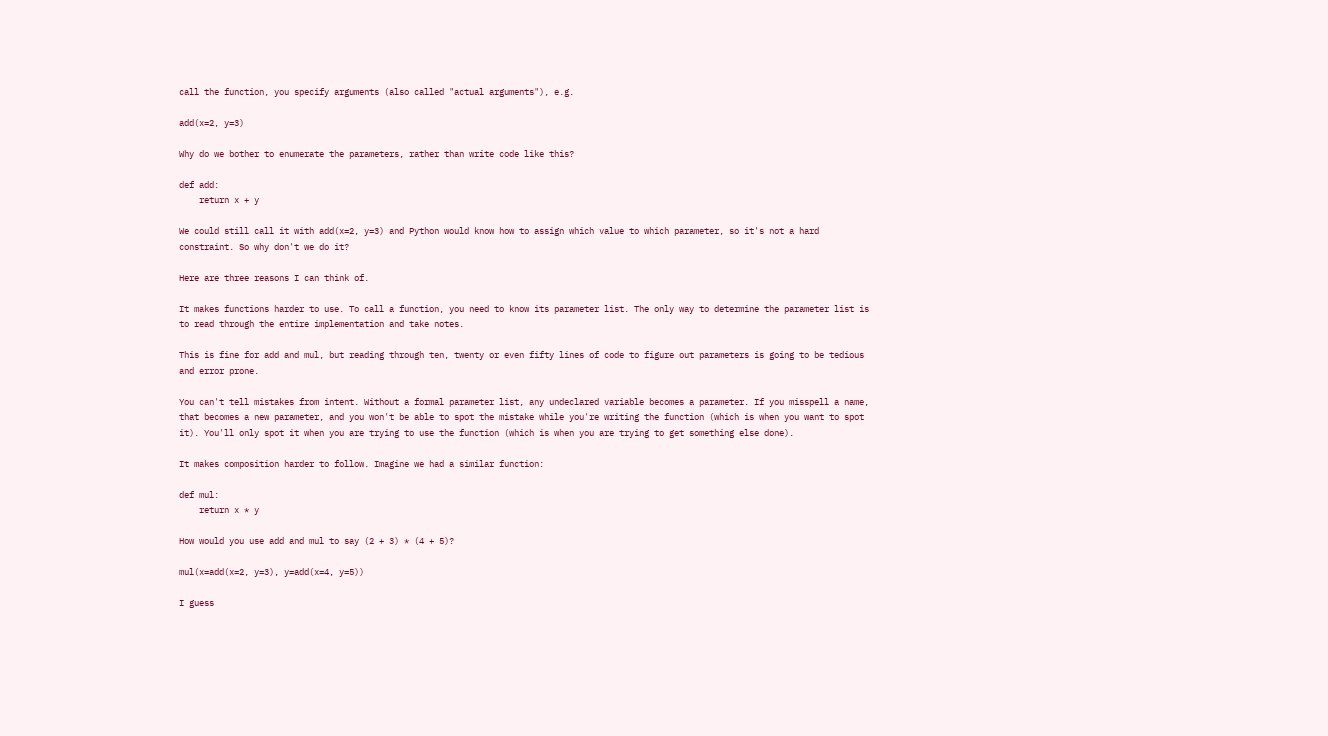call the function, you specify arguments (also called "actual arguments"), e.g.

add(x=2, y=3)

Why do we bother to enumerate the parameters, rather than write code like this?

def add:
    return x + y

We could still call it with add(x=2, y=3) and Python would know how to assign which value to which parameter, so it's not a hard constraint. So why don't we do it?

Here are three reasons I can think of.

It makes functions harder to use. To call a function, you need to know its parameter list. The only way to determine the parameter list is to read through the entire implementation and take notes.

This is fine for add and mul, but reading through ten, twenty or even fifty lines of code to figure out parameters is going to be tedious and error prone.

You can't tell mistakes from intent. Without a formal parameter list, any undeclared variable becomes a parameter. If you misspell a name, that becomes a new parameter, and you won't be able to spot the mistake while you're writing the function (which is when you want to spot it). You'll only spot it when you are trying to use the function (which is when you are trying to get something else done).

It makes composition harder to follow. Imagine we had a similar function:

def mul:
    return x * y

How would you use add and mul to say (2 + 3) * (4 + 5)?

mul(x=add(x=2, y=3), y=add(x=4, y=5))

I guess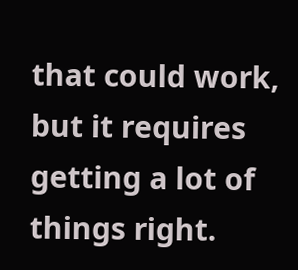that could work, but it requires getting a lot of things right.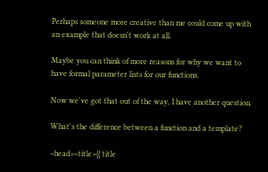Perhaps someone more creative than me could come up with an example that doesn't work at all.

Maybe you can think of more reasons for why we want to have formal parameter lists for our functions.

Now we've got that out of the way, I have another question.

What's the difference between a function and a template?

<head><title>{{ title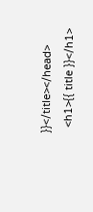}}</title></head>
  <h1>{{ title }}</h1>